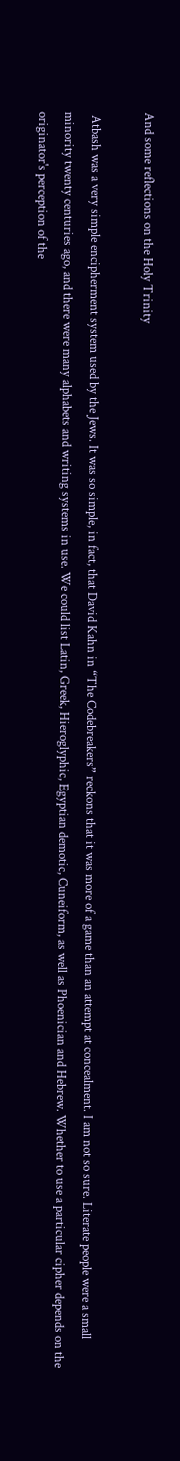And some reflections on the Holy Trinity

 Atbash was a very simple encipherment system used by the Jews. It was so simple, in fact, that David Kahn in “The Codebreakers” reckons that it was more of a game than an attempt at concealment. I am not so sure. Literate people were a small minority twenty centuries ago, and there were many alphabets and writing systems in use. We could list Latin, Greek, Hieroglyphic, Egyptian demotic, Cuneiform, as well as Phoenician and Hebrew. Whether to use a particular cipher depends on the originator's perception of the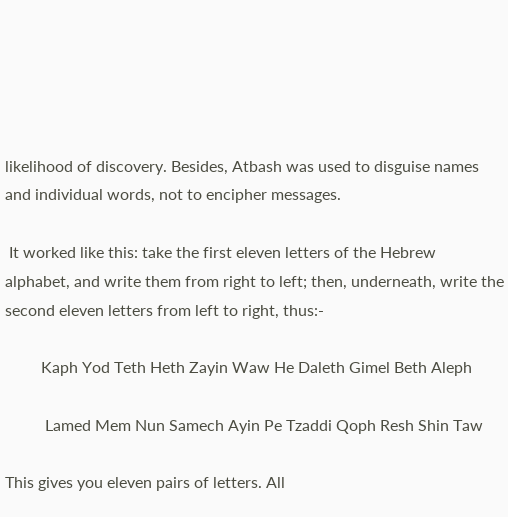likelihood of discovery. Besides, Atbash was used to disguise names and individual words, not to encipher messages.

 It worked like this: take the first eleven letters of the Hebrew alphabet, and write them from right to left; then, underneath, write the second eleven letters from left to right, thus:-

         Kaph Yod Teth Heth Zayin Waw He Daleth Gimel Beth Aleph

          Lamed Mem Nun Samech Ayin Pe Tzaddi Qoph Resh Shin Taw

This gives you eleven pairs of letters. All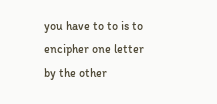you have to to is to encipher one letter by the other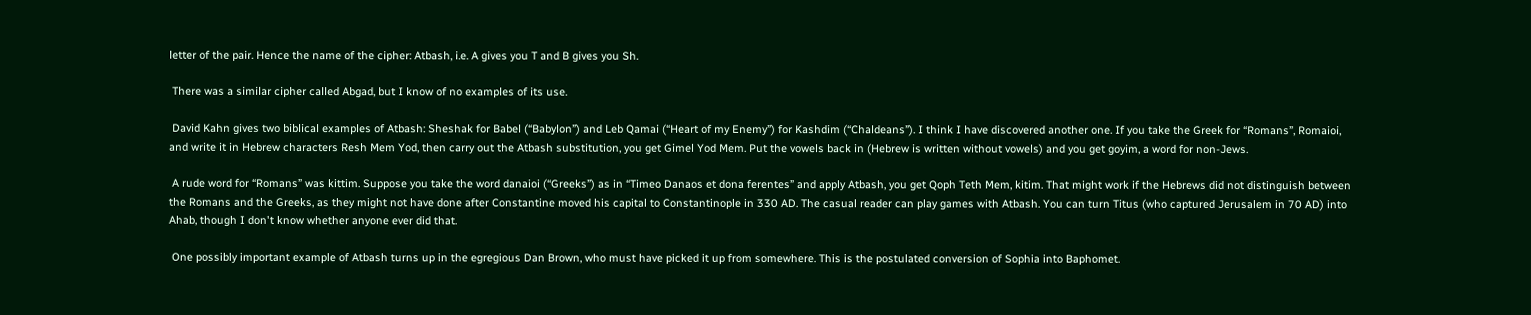letter of the pair. Hence the name of the cipher: Atbash, i.e. A gives you T and B gives you Sh.

 There was a similar cipher called Abgad, but I know of no examples of its use.

 David Kahn gives two biblical examples of Atbash: Sheshak for Babel (“Babylon”) and Leb Qamai (“Heart of my Enemy”) for Kashdim (“Chaldeans”). I think I have discovered another one. If you take the Greek for “Romans”, Romaioi, and write it in Hebrew characters Resh Mem Yod, then carry out the Atbash substitution, you get Gimel Yod Mem. Put the vowels back in (Hebrew is written without vowels) and you get goyim, a word for non-Jews.

 A rude word for “Romans” was kittim. Suppose you take the word danaioi (“Greeks”) as in “Timeo Danaos et dona ferentes” and apply Atbash, you get Qoph Teth Mem, kitim. That might work if the Hebrews did not distinguish between the Romans and the Greeks, as they might not have done after Constantine moved his capital to Constantinople in 330 AD. The casual reader can play games with Atbash. You can turn Titus (who captured Jerusalem in 70 AD) into Ahab, though I don't know whether anyone ever did that.

 One possibly important example of Atbash turns up in the egregious Dan Brown, who must have picked it up from somewhere. This is the postulated conversion of Sophia into Baphomet.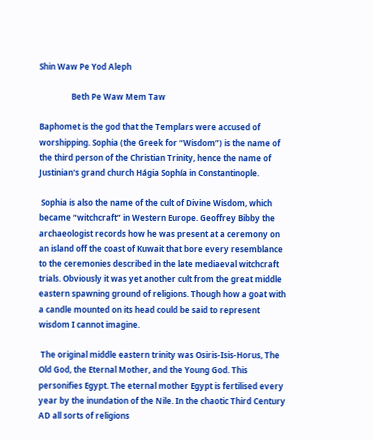Shin Waw Pe Yod Aleph

                Beth Pe Waw Mem Taw

Baphomet is the god that the Templars were accused of worshipping. Sophia (the Greek for “Wisdom”) is the name of the third person of the Christian Trinity, hence the name of Justinian's grand church Hágia Sophía in Constantinople.

 Sophia is also the name of the cult of Divine Wisdom, which became “witchcraft” in Western Europe. Geoffrey Bibby the archaeologist records how he was present at a ceremony on an island off the coast of Kuwait that bore every resemblance to the ceremonies described in the late mediaeval witchcraft trials. Obviously it was yet another cult from the great middle eastern spawning ground of religions. Though how a goat with a candle mounted on its head could be said to represent wisdom I cannot imagine.

 The original middle eastern trinity was Osiris-Isis-Horus, The Old God, the Eternal Mother, and the Young God. This personifies Egypt. The eternal mother Egypt is fertilised every year by the inundation of the Nile. In the chaotic Third Century AD all sorts of religions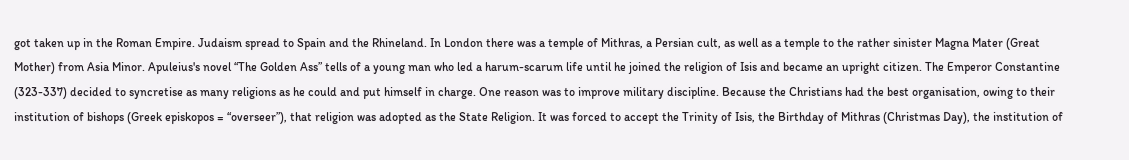got taken up in the Roman Empire. Judaism spread to Spain and the Rhineland. In London there was a temple of Mithras, a Persian cult, as well as a temple to the rather sinister Magna Mater (Great Mother) from Asia Minor. Apuleius's novel “The Golden Ass” tells of a young man who led a harum-scarum life until he joined the religion of Isis and became an upright citizen. The Emperor Constantine (323-337) decided to syncretise as many religions as he could and put himself in charge. One reason was to improve military discipline. Because the Christians had the best organisation, owing to their institution of bishops (Greek episkopos = “overseer”), that religion was adopted as the State Religion. It was forced to accept the Trinity of Isis, the Birthday of Mithras (Christmas Day), the institution of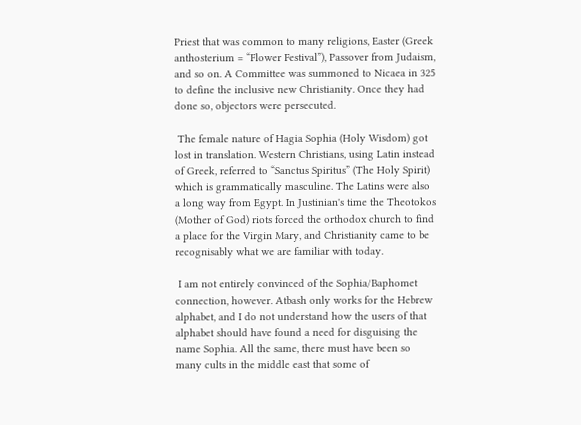Priest that was common to many religions, Easter (Greek anthosterium = “Flower Festival”), Passover from Judaism, and so on. A Committee was summoned to Nicaea in 325 to define the inclusive new Christianity. Once they had done so, objectors were persecuted.

 The female nature of Hagia Sophia (Holy Wisdom) got lost in translation. Western Christians, using Latin instead of Greek, referred to “Sanctus Spiritus” (The Holy Spirit) which is grammatically masculine. The Latins were also a long way from Egypt. In Justinian's time the Theotokos (Mother of God) riots forced the orthodox church to find a place for the Virgin Mary, and Christianity came to be recognisably what we are familiar with today.

 I am not entirely convinced of the Sophia/Baphomet connection, however. Atbash only works for the Hebrew alphabet, and I do not understand how the users of that alphabet should have found a need for disguising the name Sophia. All the same, there must have been so many cults in the middle east that some of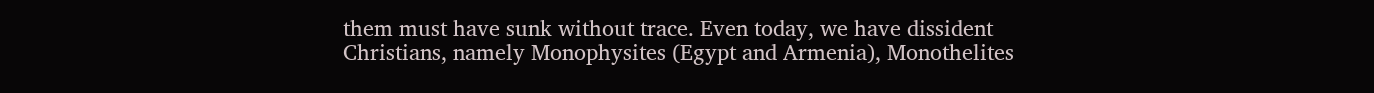them must have sunk without trace. Even today, we have dissident Christians, namely Monophysites (Egypt and Armenia), Monothelites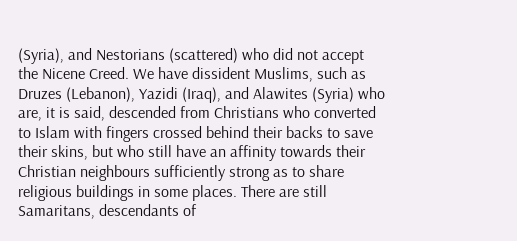(Syria), and Nestorians (scattered) who did not accept the Nicene Creed. We have dissident Muslims, such as Druzes (Lebanon), Yazidi (Iraq), and Alawites (Syria) who are, it is said, descended from Christians who converted to Islam with fingers crossed behind their backs to save their skins, but who still have an affinity towards their Christian neighbours sufficiently strong as to share religious buildings in some places. There are still Samaritans, descendants of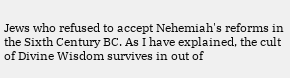Jews who refused to accept Nehemiah's reforms in the Sixth Century BC. As I have explained, the cult of Divine Wisdom survives in out of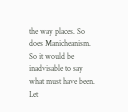the way places. So does Manicheanism. So it would be inadvisable to say what must have been. Let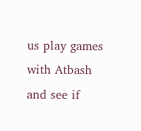us play games with Atbash and see if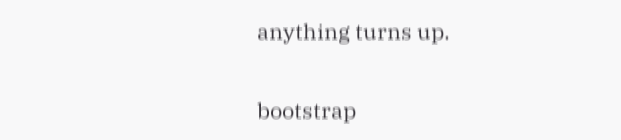anything turns up.

bootstrap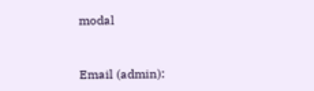modal


Email (admin):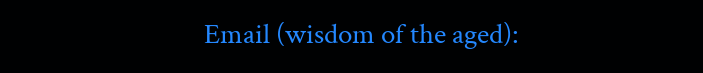Email (wisdom of the aged):